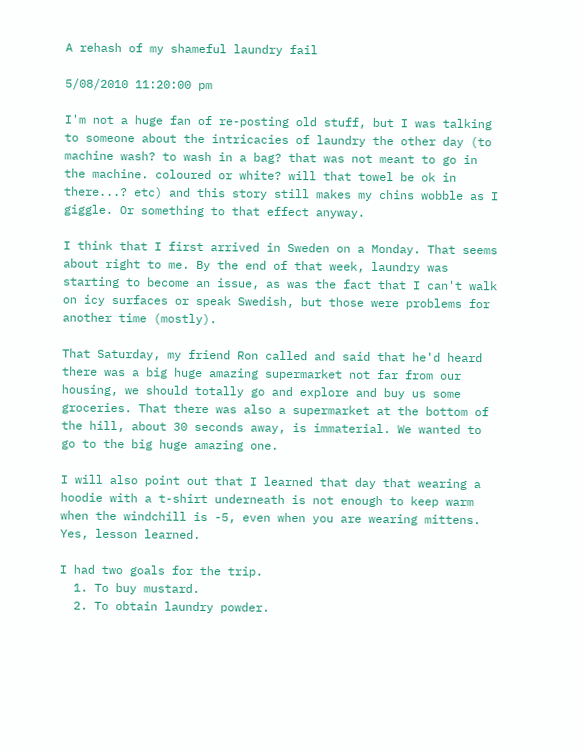A rehash of my shameful laundry fail

5/08/2010 11:20:00 pm

I'm not a huge fan of re-posting old stuff, but I was talking to someone about the intricacies of laundry the other day (to machine wash? to wash in a bag? that was not meant to go in the machine. coloured or white? will that towel be ok in there...? etc) and this story still makes my chins wobble as I giggle. Or something to that effect anyway.

I think that I first arrived in Sweden on a Monday. That seems about right to me. By the end of that week, laundry was starting to become an issue, as was the fact that I can't walk on icy surfaces or speak Swedish, but those were problems for another time (mostly).

That Saturday, my friend Ron called and said that he'd heard there was a big huge amazing supermarket not far from our housing, we should totally go and explore and buy us some groceries. That there was also a supermarket at the bottom of the hill, about 30 seconds away, is immaterial. We wanted to go to the big huge amazing one.

I will also point out that I learned that day that wearing a hoodie with a t-shirt underneath is not enough to keep warm when the windchill is -5, even when you are wearing mittens. Yes, lesson learned.

I had two goals for the trip.
  1. To buy mustard.
  2. To obtain laundry powder.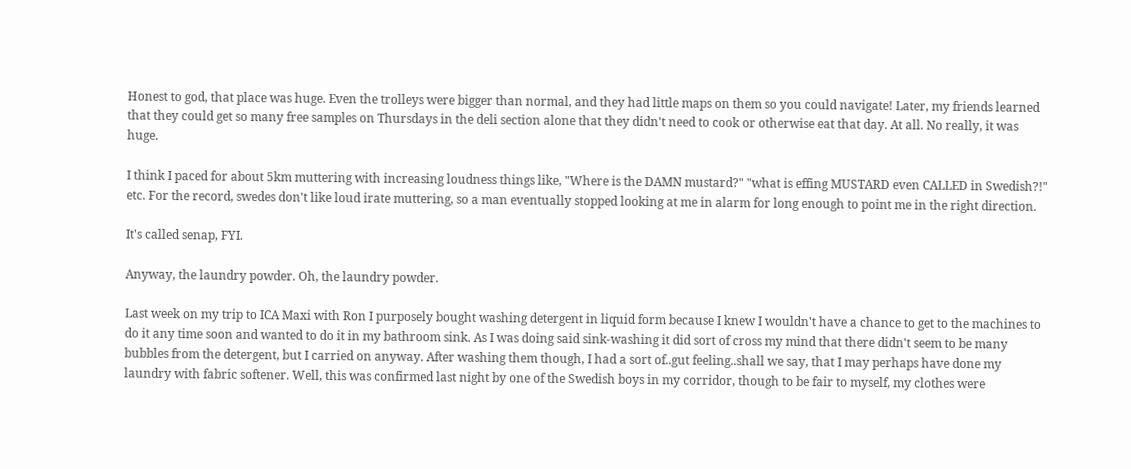Honest to god, that place was huge. Even the trolleys were bigger than normal, and they had little maps on them so you could navigate! Later, my friends learned that they could get so many free samples on Thursdays in the deli section alone that they didn't need to cook or otherwise eat that day. At all. No really, it was huge.

I think I paced for about 5km muttering with increasing loudness things like, "Where is the DAMN mustard?" "what is effing MUSTARD even CALLED in Swedish?!" etc. For the record, swedes don't like loud irate muttering, so a man eventually stopped looking at me in alarm for long enough to point me in the right direction.

It's called senap, FYI.

Anyway, the laundry powder. Oh, the laundry powder.

Last week on my trip to ICA Maxi with Ron I purposely bought washing detergent in liquid form because I knew I wouldn't have a chance to get to the machines to do it any time soon and wanted to do it in my bathroom sink. As I was doing said sink-washing it did sort of cross my mind that there didn't seem to be many bubbles from the detergent, but I carried on anyway. After washing them though, I had a sort of..gut feeling..shall we say, that I may perhaps have done my laundry with fabric softener. Well, this was confirmed last night by one of the Swedish boys in my corridor, though to be fair to myself, my clothes were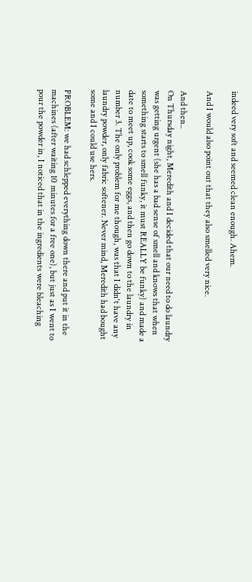indeed very soft and seemed clean enough. Ahem.

And I would also point out that they also smelled very nice.

And then..
On Thursday night, Meredith and I decided that our need to do laundry was getting urgent (she has a bad sense of smell and knows that when something starts to smell funky, it must REALLY be funky) and made a date to meet up, cook some eggs, and then go down to the laundry in number 3. The only problem for me though, was that I didn't have any laundry powder, only fabric softener. Never mind, Meredith had bought some and I could use hers.

PROBLEM: we had schlepped everything down there and put it in the machines (after waiting 10 minutes for a free one), but just as I went to pour the powder in, I noticed that in the ingredients were bleaching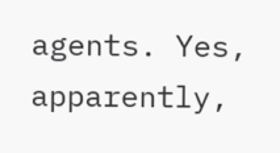agents. Yes, apparently,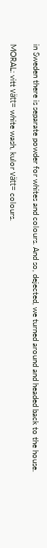in Sweden there is separate powder for whites and colours. And so, dejected, we turned around and headed back to the house.

MORAL: vitt vätt= white wash, kulor vätt= colours.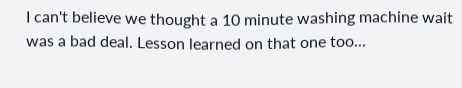I can't believe we thought a 10 minute washing machine wait was a bad deal. Lesson learned on that one too...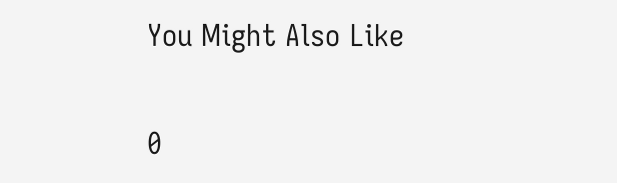You Might Also Like

0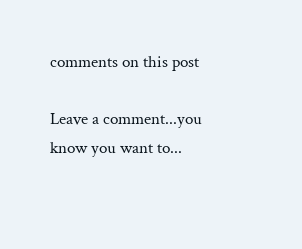comments on this post

Leave a comment...you know you want to...